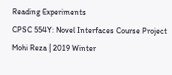Reading Experiments
CPSC 554Y: Novel Interfaces Course Project
Mohi Reza | 2019 Winter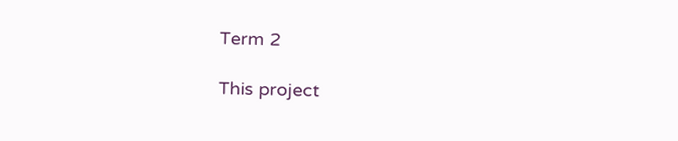Term 2

This project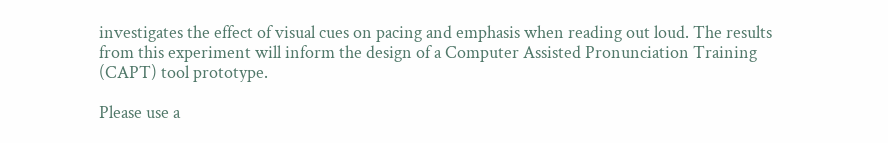investigates the effect of visual cues on pacing and emphasis when reading out loud. The results from this experiment will inform the design of a Computer Assisted Pronunciation Training (CAPT) tool prototype.

Please use a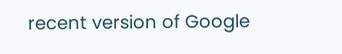recent version of Google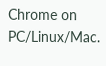Chrome on PC/Linux/Mac.